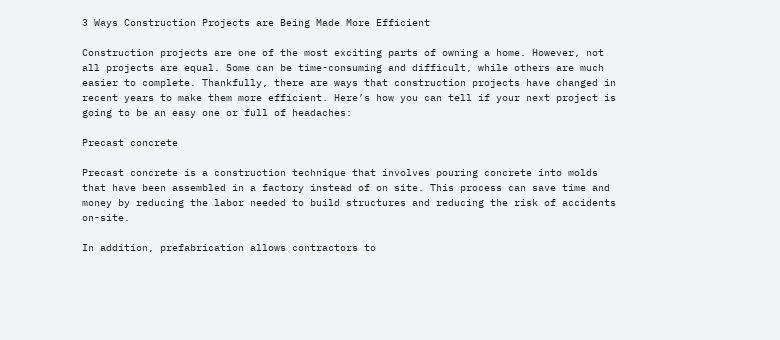3 Ways Construction Projects are Being Made More Efficient

Construction projects are one of the most exciting parts of owning a home. However, not all projects are equal. Some can be time-consuming and difficult, while others are much easier to complete. Thankfully, there are ways that construction projects have changed in recent years to make them more efficient. Here’s how you can tell if your next project is going to be an easy one or full of headaches:

Precast concrete

Precast concrete is a construction technique that involves pouring concrete into molds that have been assembled in a factory instead of on site. This process can save time and money by reducing the labor needed to build structures and reducing the risk of accidents on-site.

In addition, prefabrication allows contractors to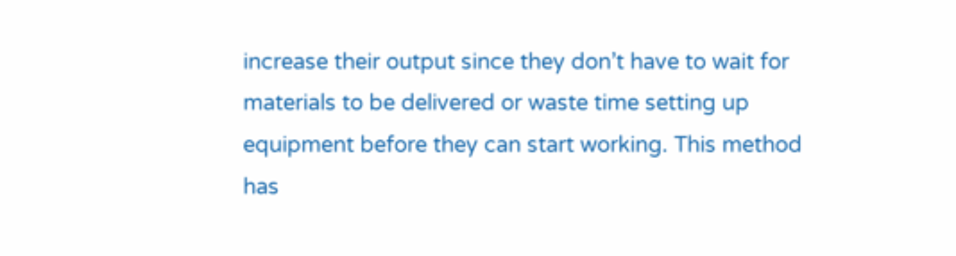increase their output since they don’t have to wait for materials to be delivered or waste time setting up equipment before they can start working. This method has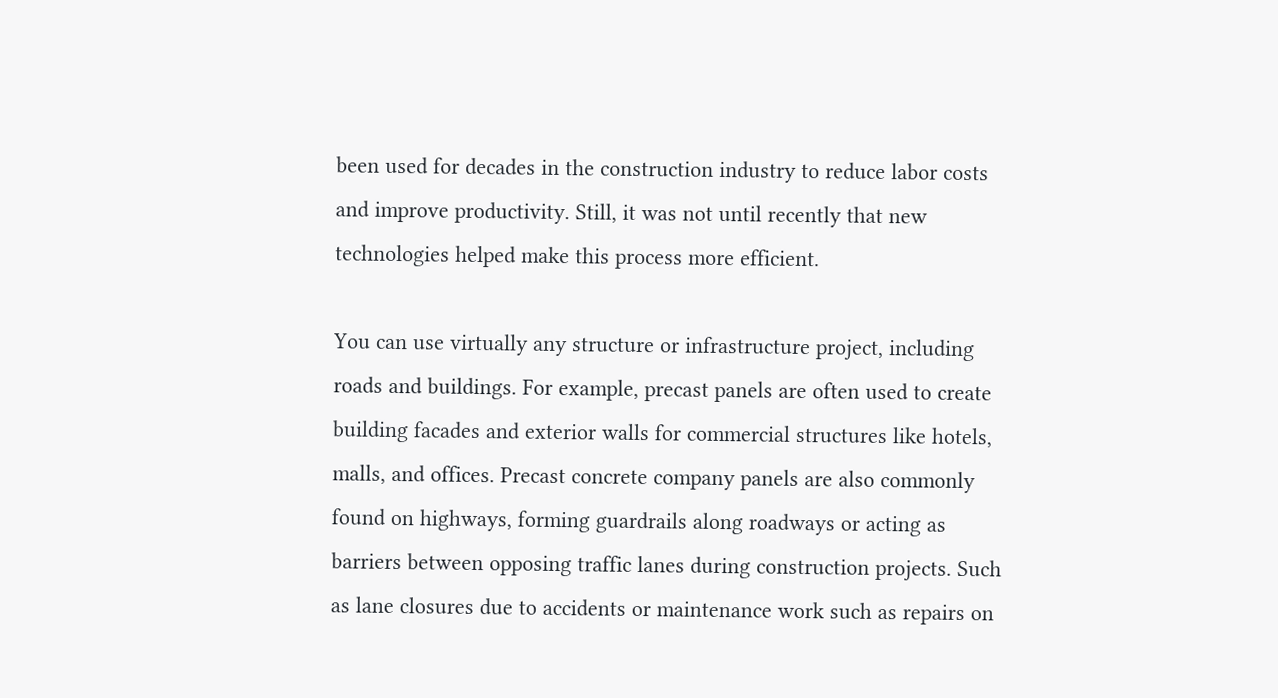been used for decades in the construction industry to reduce labor costs and improve productivity. Still, it was not until recently that new technologies helped make this process more efficient.

You can use virtually any structure or infrastructure project, including roads and buildings. For example, precast panels are often used to create building facades and exterior walls for commercial structures like hotels, malls, and offices. Precast concrete company panels are also commonly found on highways, forming guardrails along roadways or acting as barriers between opposing traffic lanes during construction projects. Such as lane closures due to accidents or maintenance work such as repairs on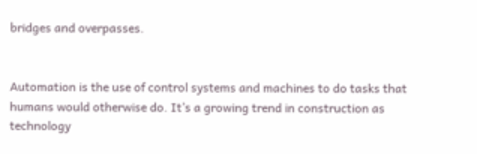bridges and overpasses.


Automation is the use of control systems and machines to do tasks that humans would otherwise do. It’s a growing trend in construction as technology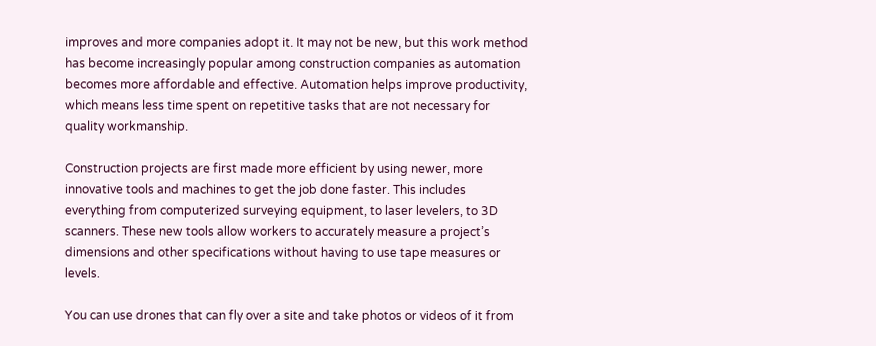improves and more companies adopt it. It may not be new, but this work method has become increasingly popular among construction companies as automation becomes more affordable and effective. Automation helps improve productivity, which means less time spent on repetitive tasks that are not necessary for quality workmanship.

Construction projects are first made more efficient by using newer, more innovative tools and machines to get the job done faster. This includes everything from computerized surveying equipment, to laser levelers, to 3D scanners. These new tools allow workers to accurately measure a project’s dimensions and other specifications without having to use tape measures or levels.

You can use drones that can fly over a site and take photos or videos of it from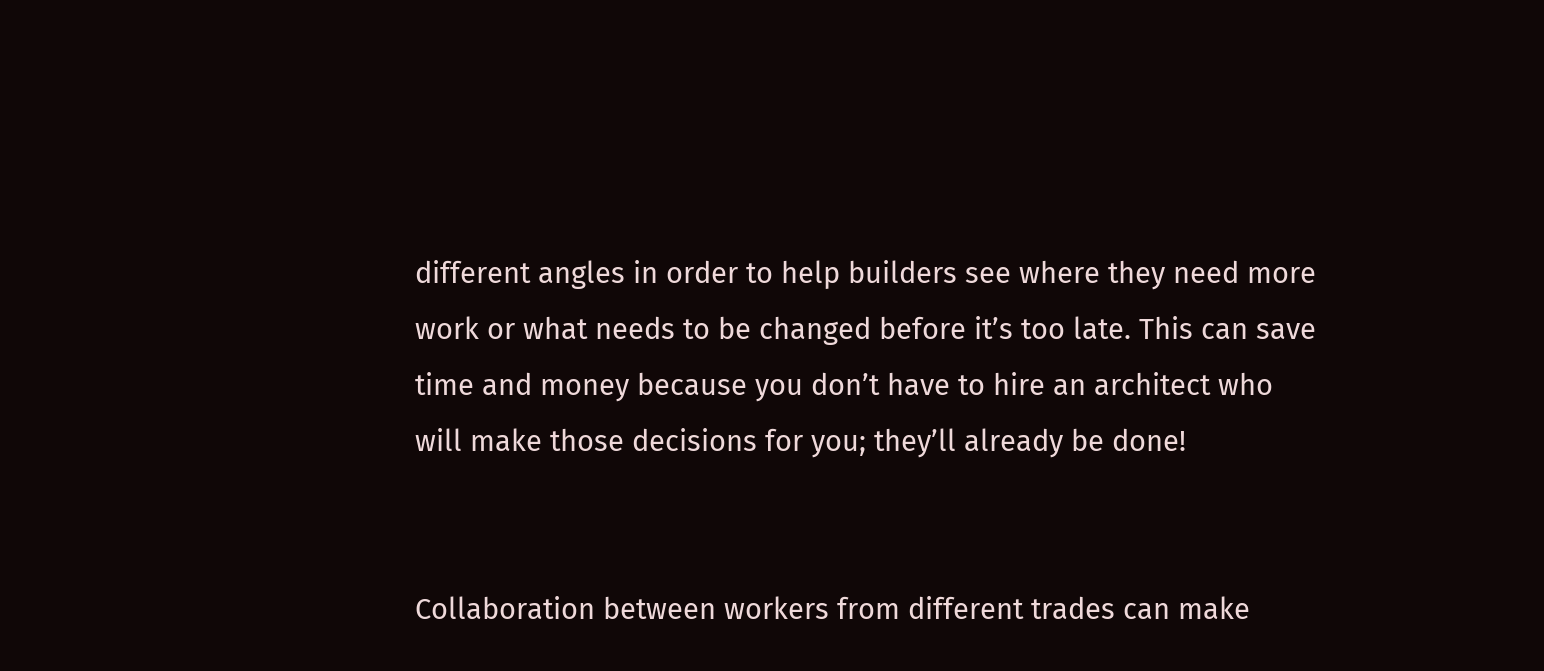different angles in order to help builders see where they need more work or what needs to be changed before it’s too late. This can save time and money because you don’t have to hire an architect who will make those decisions for you; they’ll already be done!


Collaboration between workers from different trades can make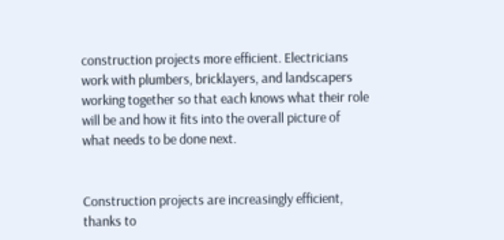construction projects more efficient. Electricians work with plumbers, bricklayers, and landscapers working together so that each knows what their role will be and how it fits into the overall picture of what needs to be done next.


Construction projects are increasingly efficient, thanks to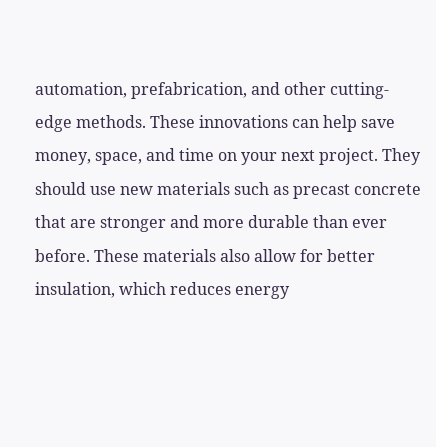automation, prefabrication, and other cutting-edge methods. These innovations can help save money, space, and time on your next project. They should use new materials such as precast concrete that are stronger and more durable than ever before. These materials also allow for better insulation, which reduces energy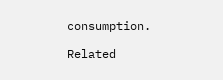consumption.

Related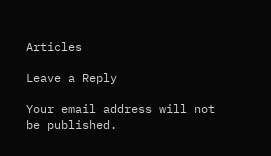Articles

Leave a Reply

Your email address will not be published.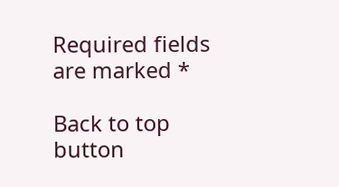Required fields are marked *

Back to top button